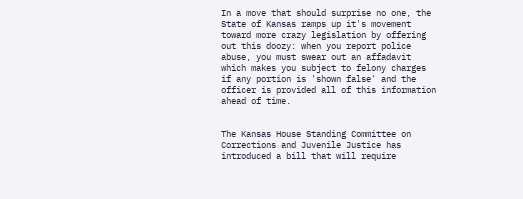In a move that should surprise no one, the State of Kansas ramps up it's movement toward more crazy legislation by offering out this doozy: when you report police abuse, you must swear out an affadavit which makes you subject to felony charges if any portion is 'shown false' and the officer is provided all of this information ahead of time.


The Kansas House Standing Committee on Corrections and Juvenile Justice has introduced a bill that will require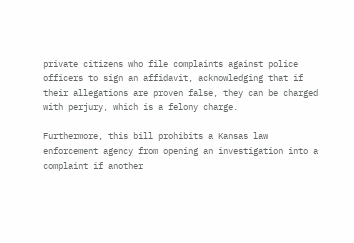private citizens who file complaints against police officers to sign an affidavit, acknowledging that if their allegations are proven false, they can be charged with perjury, which is a felony charge.

Furthermore, this bill prohibits a Kansas law enforcement agency from opening an investigation into a complaint if another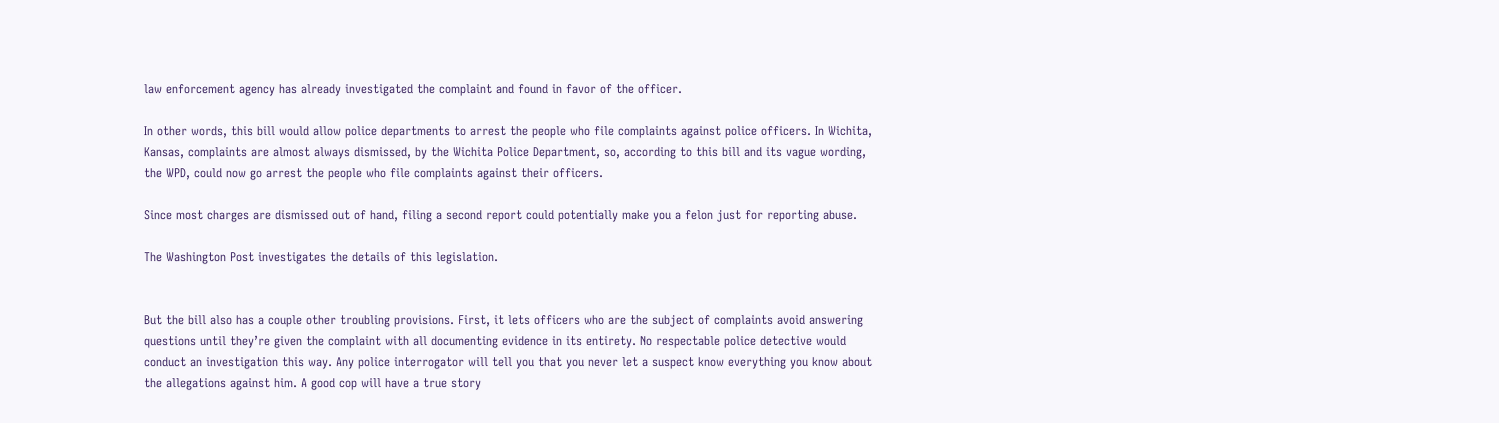law enforcement agency has already investigated the complaint and found in favor of the officer.

In other words, this bill would allow police departments to arrest the people who file complaints against police officers. In Wichita, Kansas, complaints are almost always dismissed, by the Wichita Police Department, so, according to this bill and its vague wording, the WPD, could now go arrest the people who file complaints against their officers.

Since most charges are dismissed out of hand, filing a second report could potentially make you a felon just for reporting abuse.

The Washington Post investigates the details of this legislation.


But the bill also has a couple other troubling provisions. First, it lets officers who are the subject of complaints avoid answering questions until they’re given the complaint with all documenting evidence in its entirety. No respectable police detective would conduct an investigation this way. Any police interrogator will tell you that you never let a suspect know everything you know about the allegations against him. A good cop will have a true story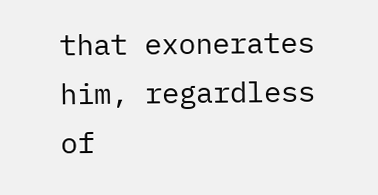that exonerates him, regardless of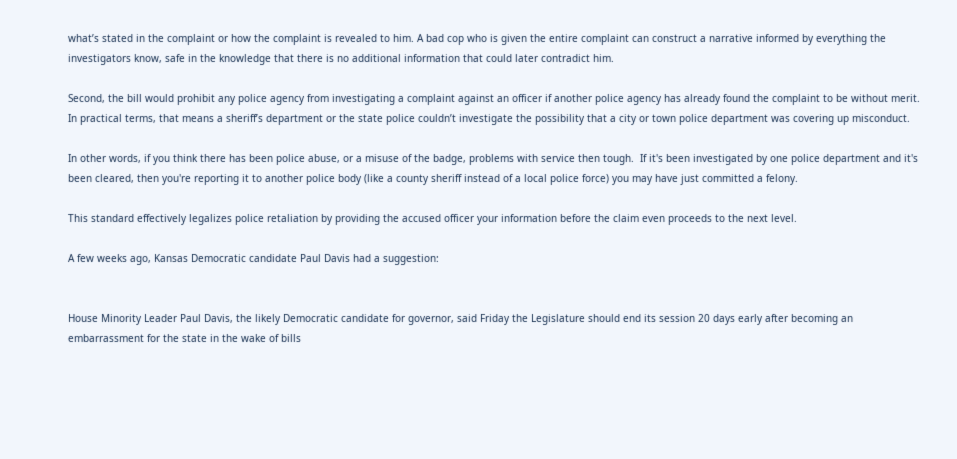what’s stated in the complaint or how the complaint is revealed to him. A bad cop who is given the entire complaint can construct a narrative informed by everything the investigators know, safe in the knowledge that there is no additional information that could later contradict him.

Second, the bill would prohibit any police agency from investigating a complaint against an officer if another police agency has already found the complaint to be without merit. In practical terms, that means a sheriff’s department or the state police couldn’t investigate the possibility that a city or town police department was covering up misconduct.

In other words, if you think there has been police abuse, or a misuse of the badge, problems with service then tough.  If it's been investigated by one police department and it's been cleared, then you're reporting it to another police body (like a county sheriff instead of a local police force) you may have just committed a felony.

This standard effectively legalizes police retaliation by providing the accused officer your information before the claim even proceeds to the next level.

A few weeks ago, Kansas Democratic candidate Paul Davis had a suggestion:


House Minority Leader Paul Davis, the likely Democratic candidate for governor, said Friday the Legislature should end its session 20 days early after becoming an embarrassment for the state in the wake of bills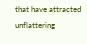that have attracted unflattering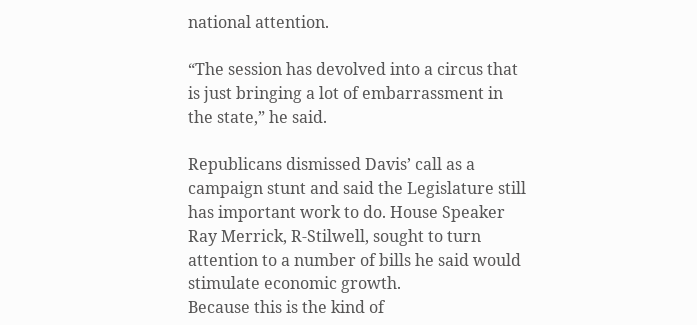national attention.

“The session has devolved into a circus that is just bringing a lot of embarrassment in the state,” he said.

Republicans dismissed Davis’ call as a campaign stunt and said the Legislature still has important work to do. House Speaker Ray Merrick, R-Stilwell, sought to turn attention to a number of bills he said would stimulate economic growth.
Because this is the kind of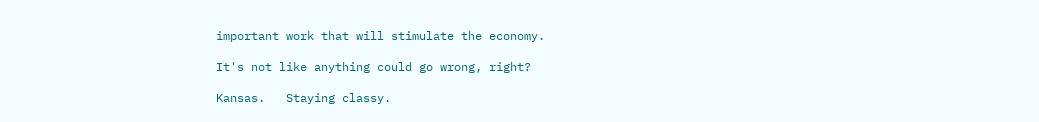important work that will stimulate the economy.

It's not like anything could go wrong, right?

Kansas.   Staying classy.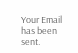Your Email has been sent.